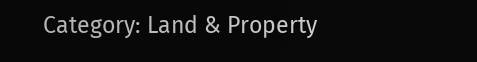Category: Land & Property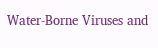Water-Borne Viruses and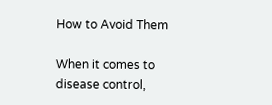How to Avoid Them

When it comes to disease control,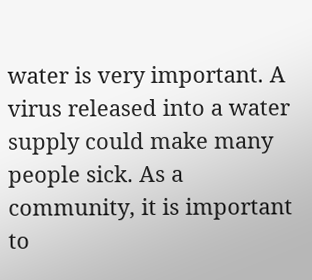water is very important. A virus released into a water supply could make many people sick. As a community, it is important to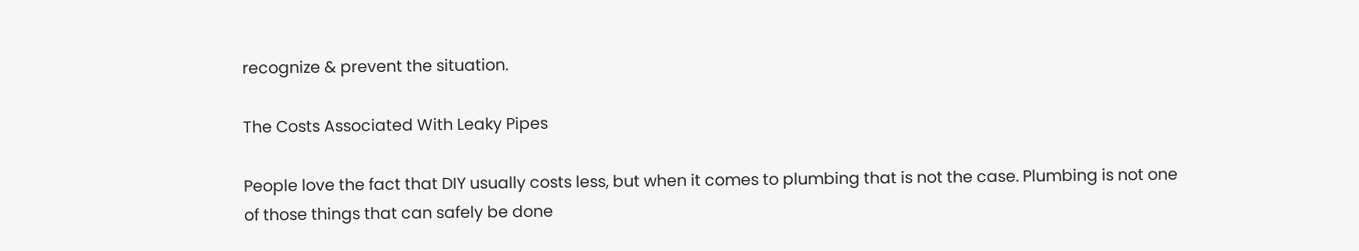recognize & prevent the situation.

The Costs Associated With Leaky Pipes

People love the fact that DIY usually costs less, but when it comes to plumbing that is not the case. Plumbing is not one of those things that can safely be done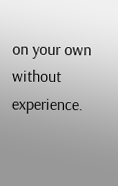on your own without experience.